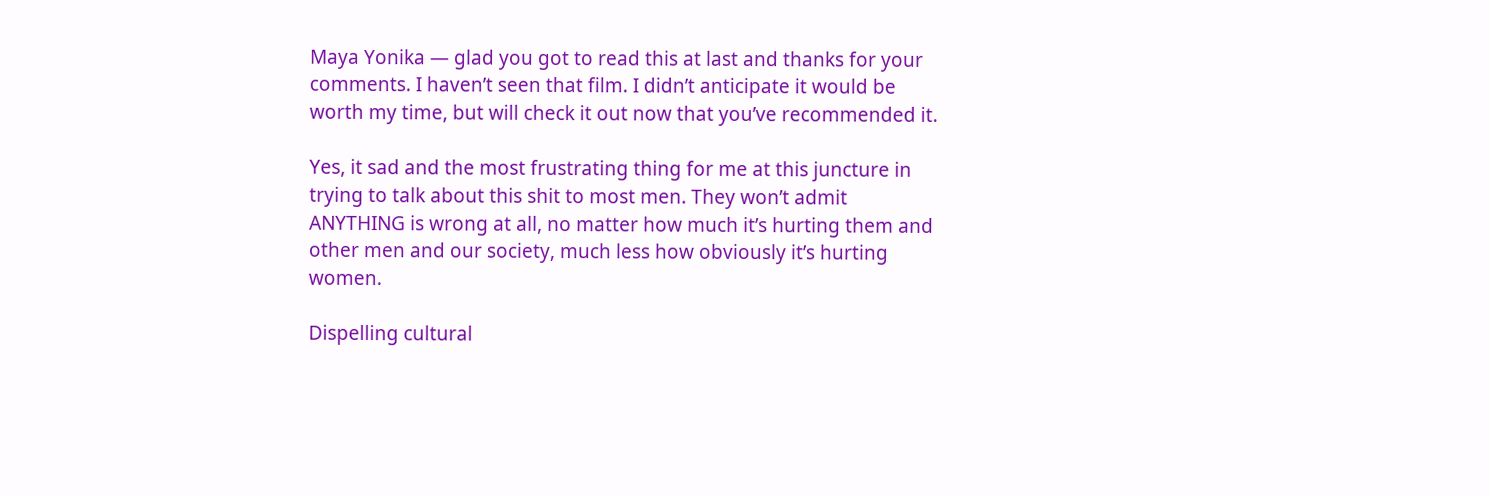Maya Yonika — glad you got to read this at last and thanks for your comments. I haven’t seen that film. I didn’t anticipate it would be worth my time, but will check it out now that you’ve recommended it.

Yes, it sad and the most frustrating thing for me at this juncture in trying to talk about this shit to most men. They won’t admit ANYTHING is wrong at all, no matter how much it’s hurting them and other men and our society, much less how obviously it’s hurting women.

Dispelling cultural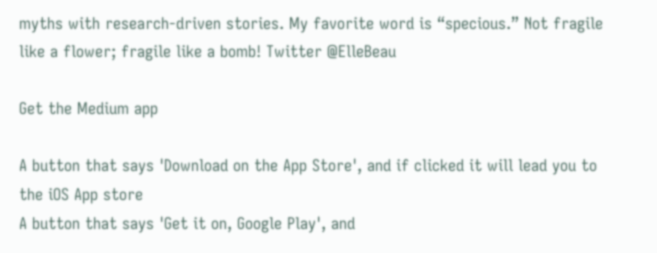myths with research-driven stories. My favorite word is “specious.” Not fragile like a flower; fragile like a bomb! Twitter @ElleBeau

Get the Medium app

A button that says 'Download on the App Store', and if clicked it will lead you to the iOS App store
A button that says 'Get it on, Google Play', and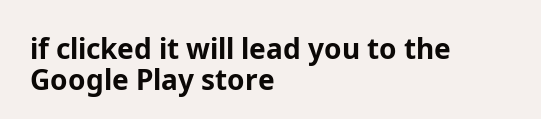if clicked it will lead you to the Google Play store